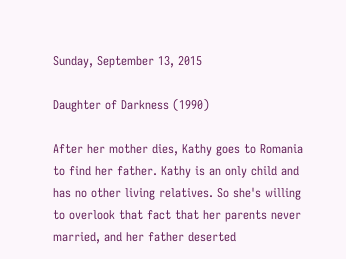Sunday, September 13, 2015

Daughter of Darkness (1990)

After her mother dies, Kathy goes to Romania to find her father. Kathy is an only child and has no other living relatives. So she's willing to overlook that fact that her parents never married, and her father deserted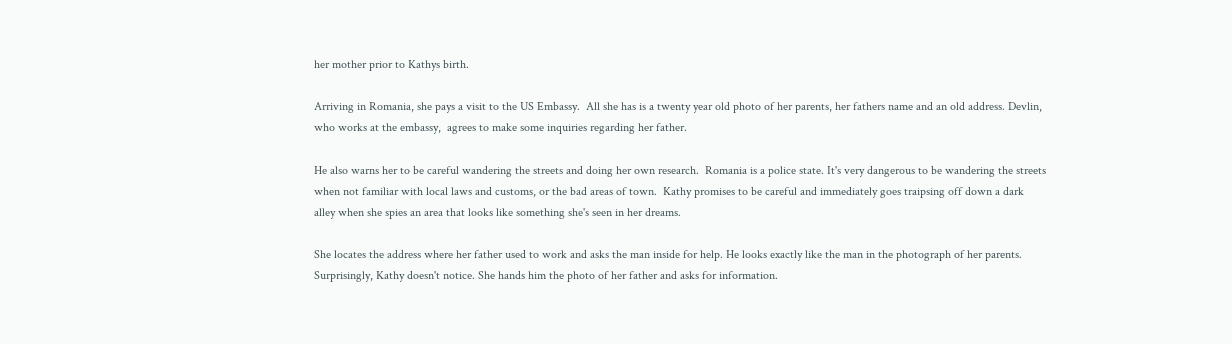her mother prior to Kathys birth.

Arriving in Romania, she pays a visit to the US Embassy.  All she has is a twenty year old photo of her parents, her fathers name and an old address. Devlin, who works at the embassy,  agrees to make some inquiries regarding her father.

He also warns her to be careful wandering the streets and doing her own research.  Romania is a police state. It's very dangerous to be wandering the streets when not familiar with local laws and customs, or the bad areas of town.  Kathy promises to be careful and immediately goes traipsing off down a dark alley when she spies an area that looks like something she's seen in her dreams.

She locates the address where her father used to work and asks the man inside for help. He looks exactly like the man in the photograph of her parents. Surprisingly, Kathy doesn't notice. She hands him the photo of her father and asks for information.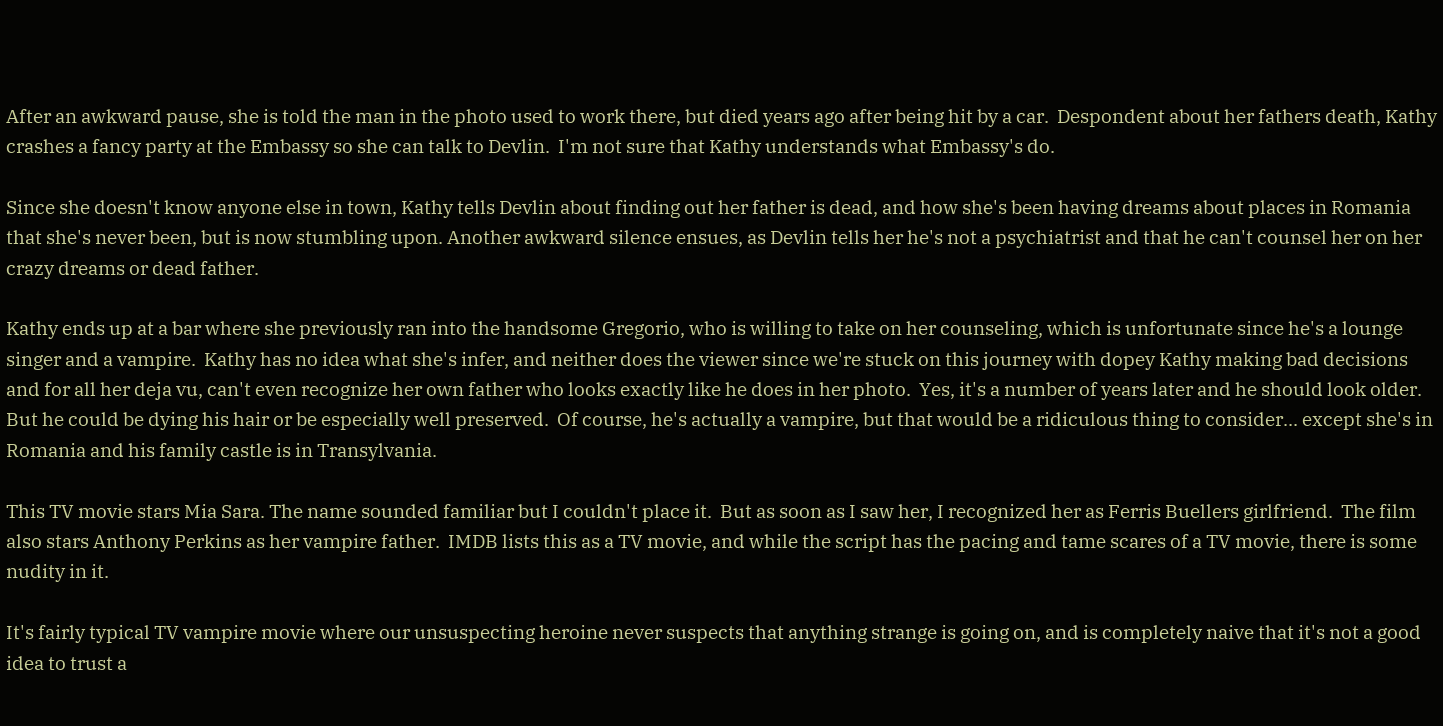After an awkward pause, she is told the man in the photo used to work there, but died years ago after being hit by a car.  Despondent about her fathers death, Kathy crashes a fancy party at the Embassy so she can talk to Devlin.  I'm not sure that Kathy understands what Embassy's do.

Since she doesn't know anyone else in town, Kathy tells Devlin about finding out her father is dead, and how she's been having dreams about places in Romania that she's never been, but is now stumbling upon. Another awkward silence ensues, as Devlin tells her he's not a psychiatrist and that he can't counsel her on her crazy dreams or dead father.

Kathy ends up at a bar where she previously ran into the handsome Gregorio, who is willing to take on her counseling, which is unfortunate since he's a lounge singer and a vampire.  Kathy has no idea what she's infer, and neither does the viewer since we're stuck on this journey with dopey Kathy making bad decisions and for all her deja vu, can't even recognize her own father who looks exactly like he does in her photo.  Yes, it's a number of years later and he should look older. But he could be dying his hair or be especially well preserved.  Of course, he's actually a vampire, but that would be a ridiculous thing to consider... except she's in Romania and his family castle is in Transylvania.

This TV movie stars Mia Sara. The name sounded familiar but I couldn't place it.  But as soon as I saw her, I recognized her as Ferris Buellers girlfriend.  The film also stars Anthony Perkins as her vampire father.  IMDB lists this as a TV movie, and while the script has the pacing and tame scares of a TV movie, there is some nudity in it.

It's fairly typical TV vampire movie where our unsuspecting heroine never suspects that anything strange is going on, and is completely naive that it's not a good idea to trust a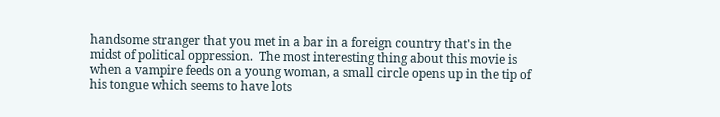handsome stranger that you met in a bar in a foreign country that's in the midst of political oppression.  The most interesting thing about this movie is when a vampire feeds on a young woman, a small circle opens up in the tip of his tongue which seems to have lots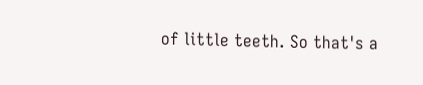of little teeth. So that's a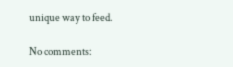unique way to feed.

No comments: